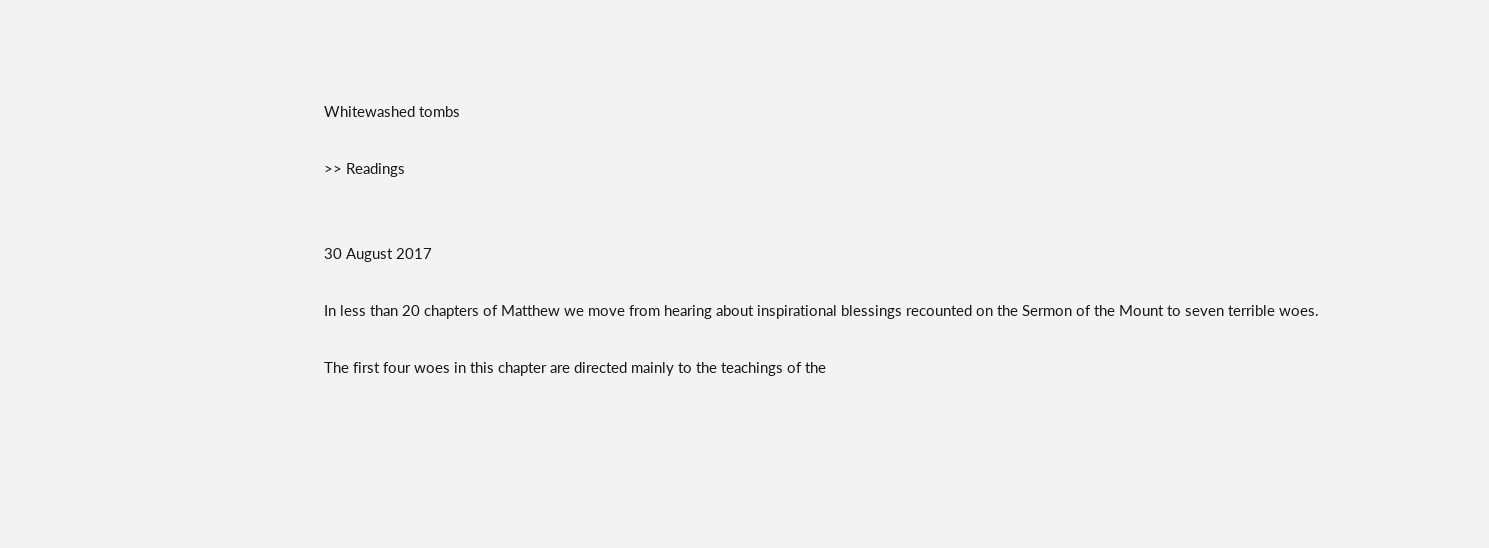Whitewashed tombs

>> Readings


30 August 2017

In less than 20 chapters of Matthew we move from hearing about inspirational blessings recounted on the Sermon of the Mount to seven terrible woes.

The first four woes in this chapter are directed mainly to the teachings of the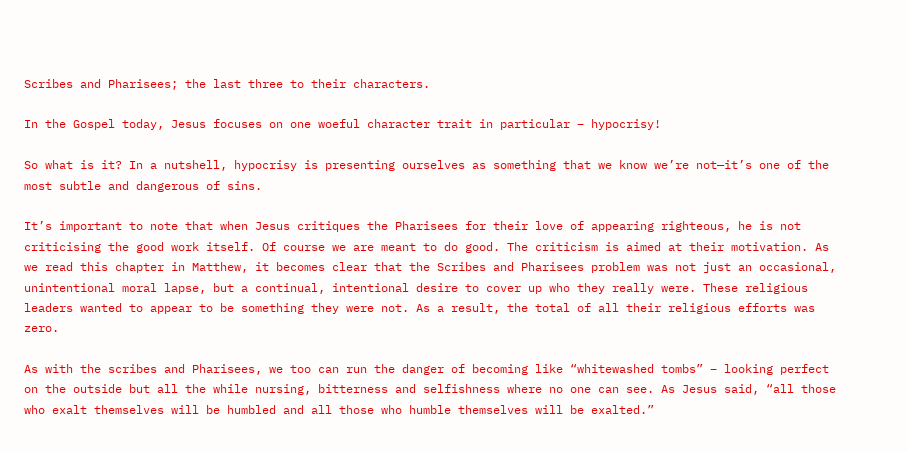Scribes and Pharisees; the last three to their characters.

In the Gospel today, Jesus focuses on one woeful character trait in particular – hypocrisy!

So what is it? In a nutshell, hypocrisy is presenting ourselves as something that we know we’re not—it’s one of the most subtle and dangerous of sins.

It’s important to note that when Jesus critiques the Pharisees for their love of appearing righteous, he is not criticising the good work itself. Of course we are meant to do good. The criticism is aimed at their motivation. As we read this chapter in Matthew, it becomes clear that the Scribes and Pharisees problem was not just an occasional, unintentional moral lapse, but a continual, intentional desire to cover up who they really were. These religious leaders wanted to appear to be something they were not. As a result, the total of all their religious efforts was zero.

As with the scribes and Pharisees, we too can run the danger of becoming like “whitewashed tombs” – looking perfect on the outside but all the while nursing, bitterness and selfishness where no one can see. As Jesus said, “all those who exalt themselves will be humbled and all those who humble themselves will be exalted.”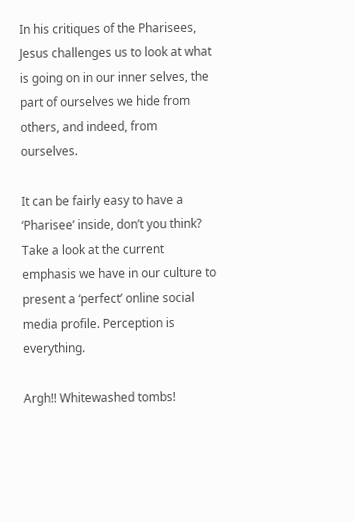In his critiques of the Pharisees, Jesus challenges us to look at what is going on in our inner selves, the part of ourselves we hide from others, and indeed, from ourselves.

It can be fairly easy to have a ‘Pharisee’ inside, don’t you think? Take a look at the current emphasis we have in our culture to present a ‘perfect’ online social media profile. Perception is everything.

Argh!! Whitewashed tombs!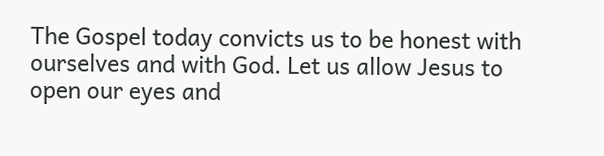The Gospel today convicts us to be honest with ourselves and with God. Let us allow Jesus to open our eyes and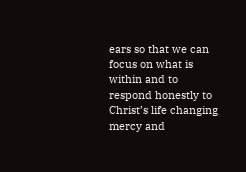ears so that we can focus on what is within and to respond honestly to Christ’s life changing mercy and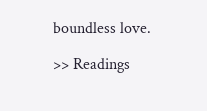boundless love.

>> Readings